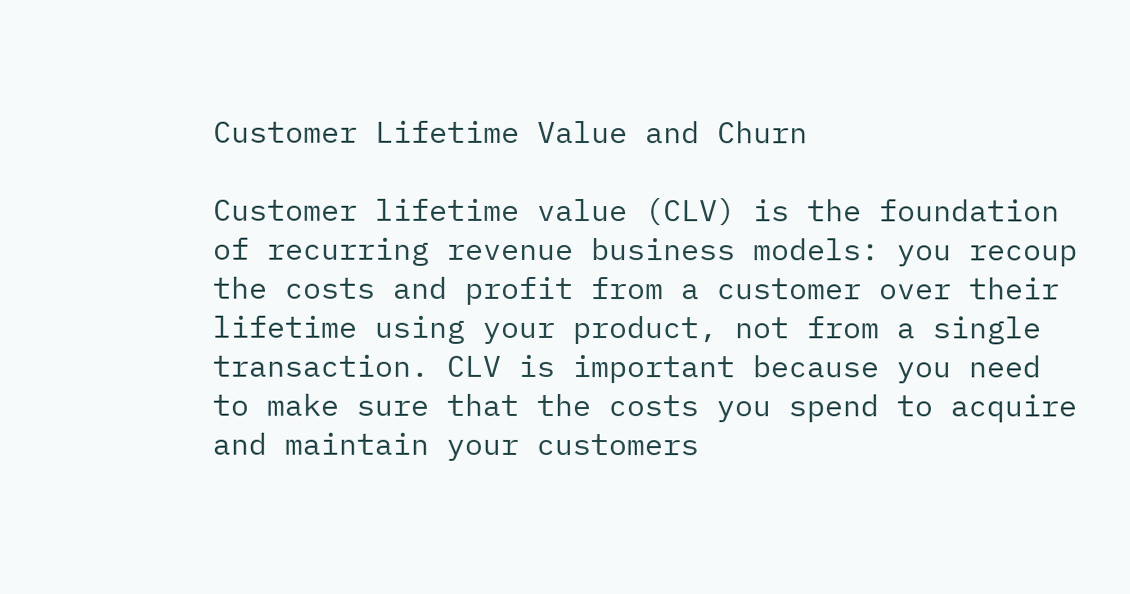Customer Lifetime Value and Churn

Customer lifetime value (CLV) is the foundation of recurring revenue business models: you recoup the costs and profit from a customer over their lifetime using your product, not from a single transaction. CLV is important because you need to make sure that the costs you spend to acquire and maintain your customers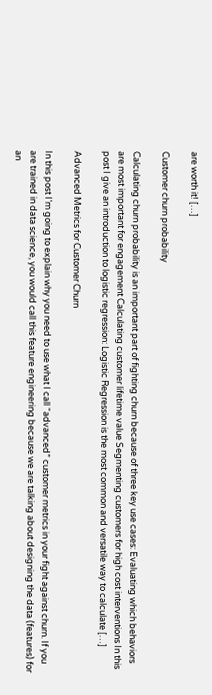are worth it! […]

Customer churn probability

Calculating churn probability is an important part of fighting churn because of three key use cases: Evaluating which behaviors are most important for engagement Calculating customer lifetime value Segmenting customers for high cost interventions In this post I give an introduction to logistic regression: Logistic Regression is the most common and versatile way to calculate […]

Advanced Metrics for Customer Churn

In this post I’m going to explain why you need to use what I call “advanced” customer metrics in your fight against churn. If you are trained in data science, you would call this feature engineering because we are talking about designing the data (features) for an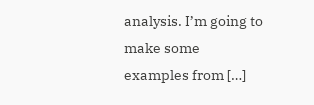analysis. I’m going to make some examples from […]